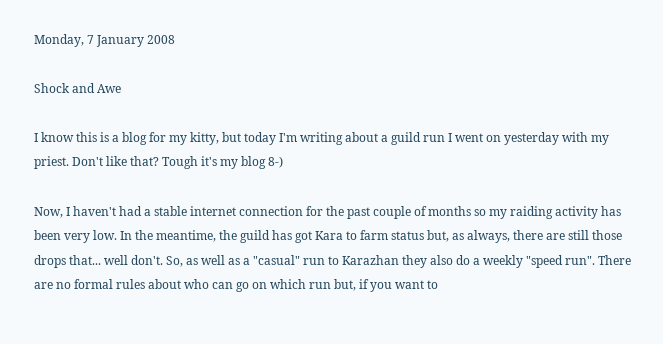Monday, 7 January 2008

Shock and Awe

I know this is a blog for my kitty, but today I'm writing about a guild run I went on yesterday with my priest. Don't like that? Tough it's my blog 8-)

Now, I haven't had a stable internet connection for the past couple of months so my raiding activity has been very low. In the meantime, the guild has got Kara to farm status but, as always, there are still those drops that... well don't. So, as well as a "casual" run to Karazhan they also do a weekly "speed run". There are no formal rules about who can go on which run but, if you want to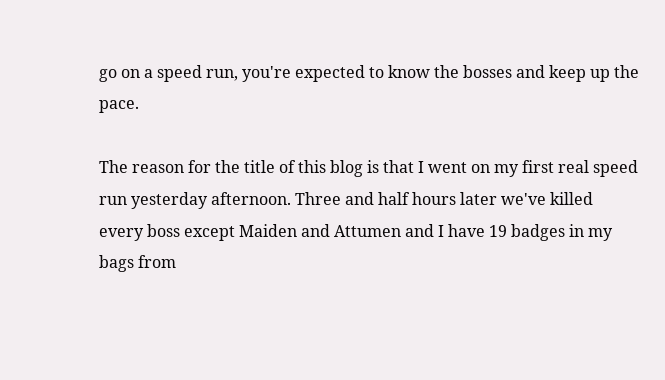go on a speed run, you're expected to know the bosses and keep up the pace.

The reason for the title of this blog is that I went on my first real speed run yesterday afternoon. Three and half hours later we've killed every boss except Maiden and Attumen and I have 19 badges in my bags from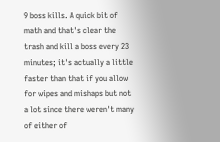9 boss kills. A quick bit of math and that's clear the trash and kill a boss every 23 minutes; it's actually a little faster than that if you allow for wipes and mishaps but not a lot since there weren't many of either of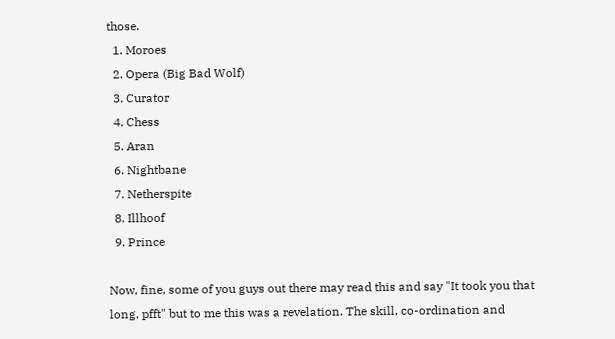those.
  1. Moroes
  2. Opera (Big Bad Wolf)
  3. Curator
  4. Chess
  5. Aran
  6. Nightbane
  7. Netherspite
  8. Illhoof
  9. Prince

Now, fine, some of you guys out there may read this and say "It took you that long, pfft" but to me this was a revelation. The skill, co-ordination and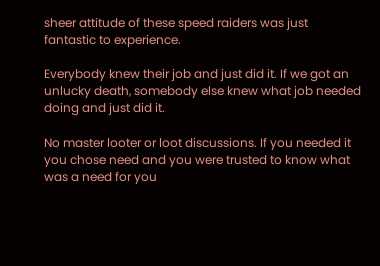sheer attitude of these speed raiders was just fantastic to experience.

Everybody knew their job and just did it. If we got an unlucky death, somebody else knew what job needed doing and just did it.

No master looter or loot discussions. If you needed it you chose need and you were trusted to know what was a need for you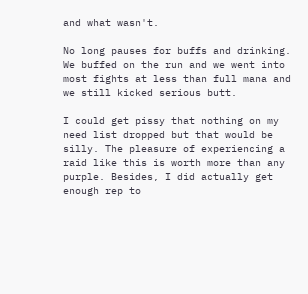and what wasn't.

No long pauses for buffs and drinking. We buffed on the run and we went into most fights at less than full mana and we still kicked serious butt.

I could get pissy that nothing on my need list dropped but that would be silly. The pleasure of experiencing a raid like this is worth more than any purple. Besides, I did actually get enough rep to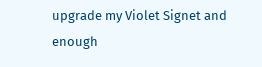upgrade my Violet Signet and enough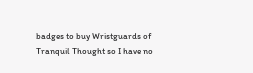badges to buy Wristguards of Tranquil Thought so I have no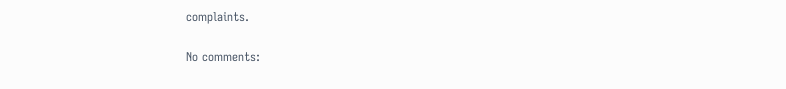complaints.

No comments: